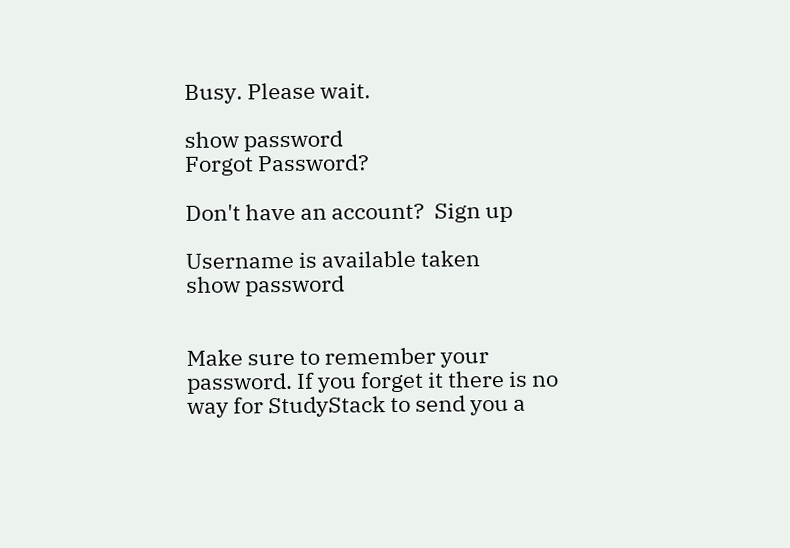Busy. Please wait.

show password
Forgot Password?

Don't have an account?  Sign up

Username is available taken
show password


Make sure to remember your password. If you forget it there is no way for StudyStack to send you a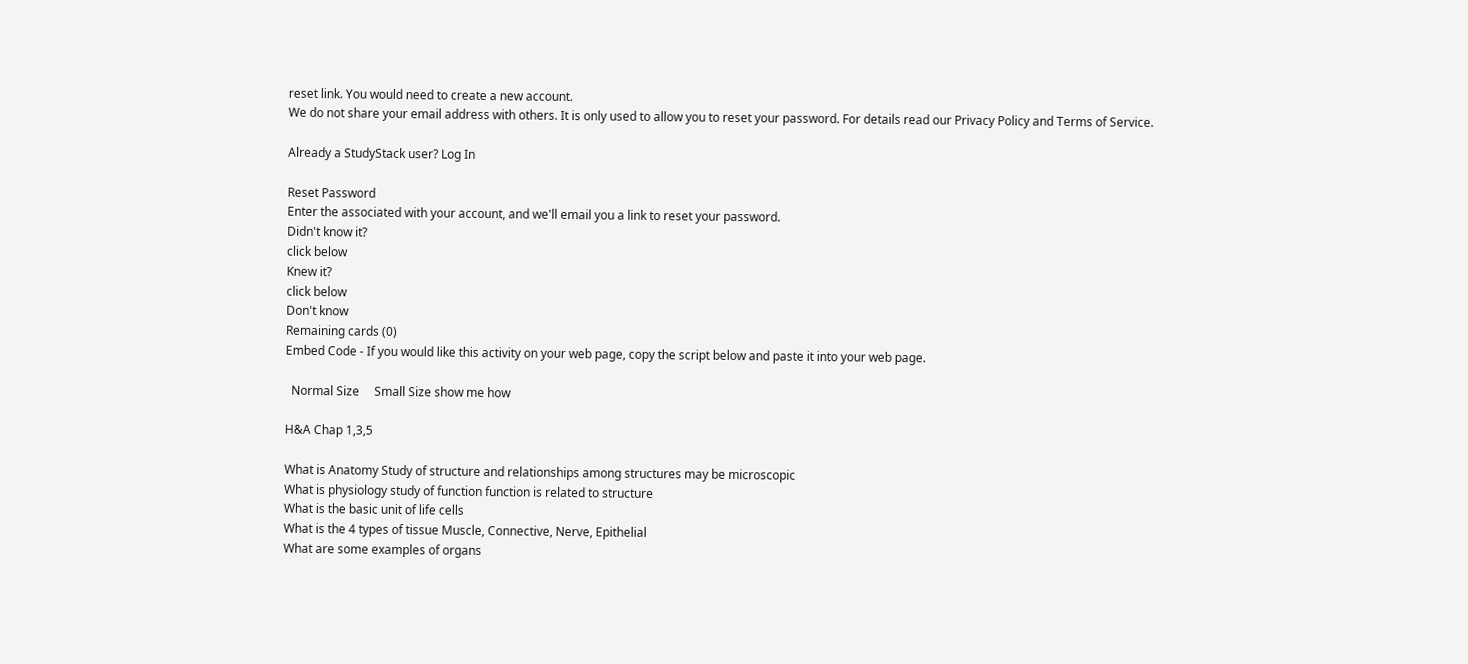reset link. You would need to create a new account.
We do not share your email address with others. It is only used to allow you to reset your password. For details read our Privacy Policy and Terms of Service.

Already a StudyStack user? Log In

Reset Password
Enter the associated with your account, and we'll email you a link to reset your password.
Didn't know it?
click below
Knew it?
click below
Don't know
Remaining cards (0)
Embed Code - If you would like this activity on your web page, copy the script below and paste it into your web page.

  Normal Size     Small Size show me how

H&A Chap 1,3,5

What is Anatomy Study of structure and relationships among structures may be microscopic
What is physiology study of function function is related to structure
What is the basic unit of life cells
What is the 4 types of tissue Muscle, Connective, Nerve, Epithelial
What are some examples of organs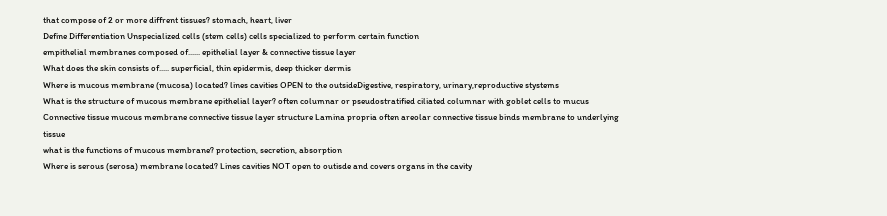that compose of 2 or more diffrent tissues? stomach, heart, liver
Define Differentiation Unspecialized cells (stem cells) cells specialized to perform certain function
empithelial membranes composed of...... epithelial layer & connective tissue layer
What does the skin consists of..... superficial, thin epidermis, deep thicker dermis
Where is mucous membrane (mucosa) located? lines cavities OPEN to the outsideDigestive, respiratory, urinary,reproductive stystems
What is the structure of mucous membrane epithelial layer? often columnar or pseudostratified ciliated columnar with goblet cells to mucus
Connective tissue mucous membrane connective tissue layer structure Lamina propria often areolar connective tissue binds membrane to underlying tissue
what is the functions of mucous membrane? protection, secretion, absorption
Where is serous (serosa) membrane located? Lines cavities NOT open to outisde and covers organs in the cavity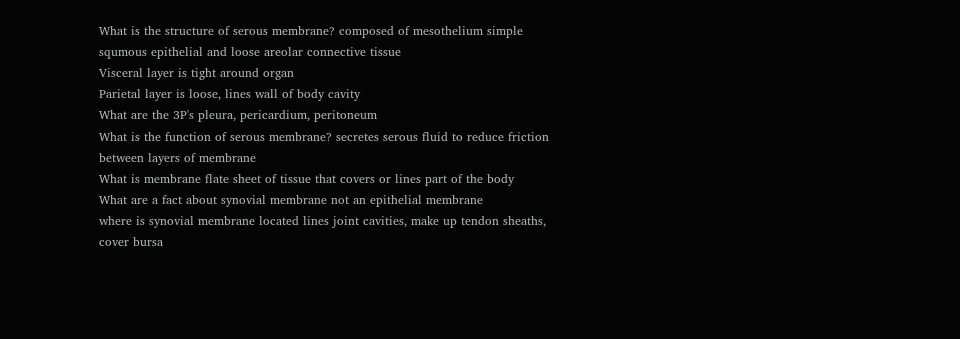What is the structure of serous membrane? composed of mesothelium simple squmous epithelial and loose areolar connective tissue
Visceral layer is tight around organ
Parietal layer is loose, lines wall of body cavity
What are the 3P's pleura, pericardium, peritoneum
What is the function of serous membrane? secretes serous fluid to reduce friction between layers of membrane
What is membrane flate sheet of tissue that covers or lines part of the body
What are a fact about synovial membrane not an epithelial membrane
where is synovial membrane located lines joint cavities, make up tendon sheaths, cover bursa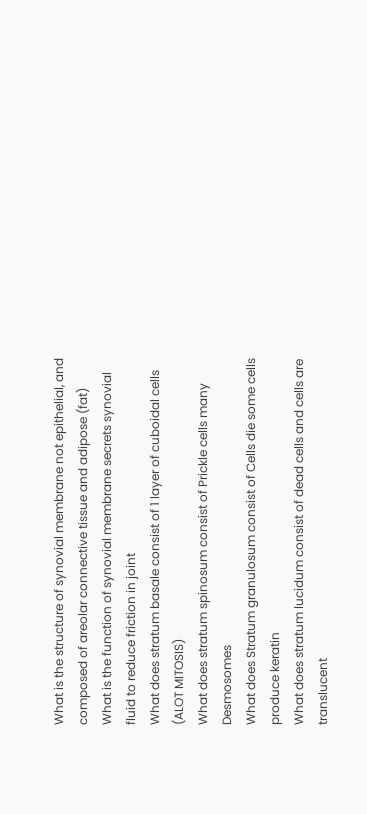What is the structure of synovial membrane not epithelial, and composed of areolar connective tissue and adipose (fat)
What is the function of synovial membrane secrets synovial fluid to reduce friction in joint
What does stratum basale consist of 1 layer of cuboidal cells (ALOT MITOSIS)
What does stratum spinosum consist of Prickle cells many Desmosomes
What does Stratum granulosum consist of Cells die some cells produce keratin
What does stratum lucidum consist of dead cells and cells are translucent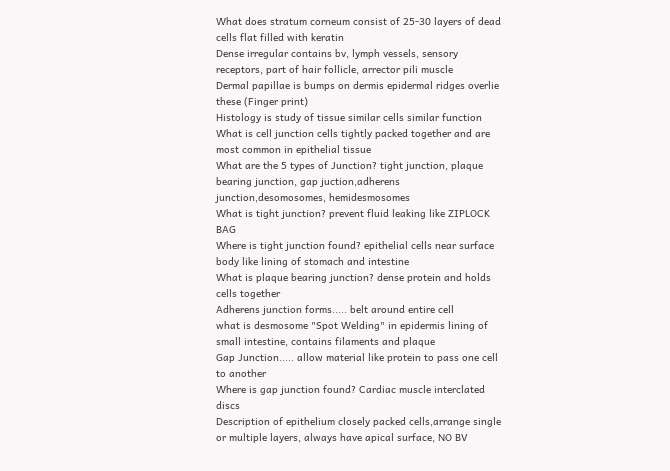What does stratum corneum consist of 25-30 layers of dead cells flat filled with keratin
Dense irregular contains bv, lymph vessels, sensory receptors, part of hair follicle, arrector pili muscle
Dermal papillae is bumps on dermis epidermal ridges overlie these (Finger print)
Histology is study of tissue similar cells similar function
What is cell junction cells tightly packed together and are most common in epithelial tissue
What are the 5 types of Junction? tight junction, plaque bearing junction, gap juction,adherens junction,desomosomes, hemidesmosomes
What is tight junction? prevent fluid leaking like ZIPLOCK BAG
Where is tight junction found? epithelial cells near surface body like lining of stomach and intestine
What is plaque bearing junction? dense protein and holds cells together
Adherens junction forms..... belt around entire cell
what is desmosome "Spot Welding" in epidermis lining of small intestine, contains filaments and plaque
Gap Junction..... allow material like protein to pass one cell to another
Where is gap junction found? Cardiac muscle interclated discs
Description of epithelium closely packed cells,arrange single or multiple layers, always have apical surface, NO BV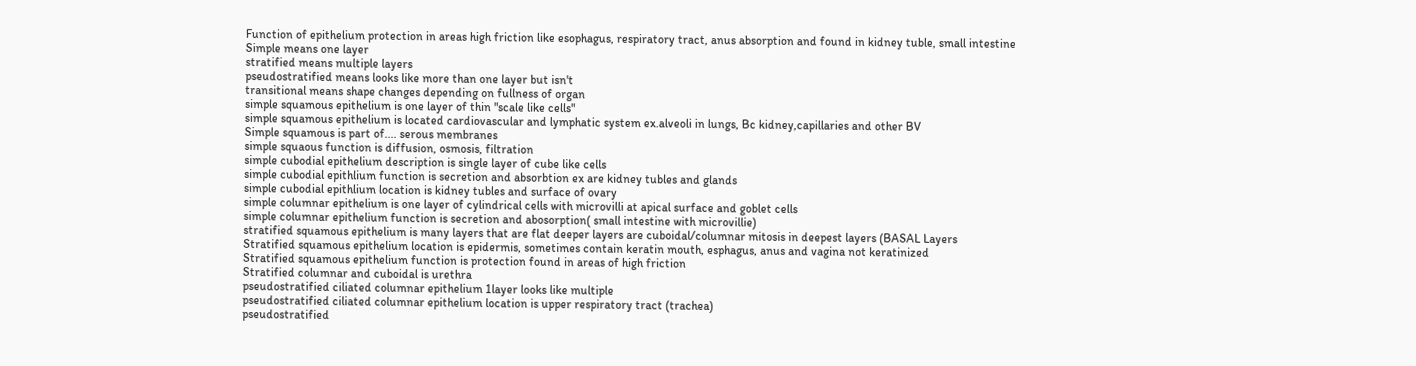Function of epithelium protection in areas high friction like esophagus, respiratory tract, anus absorption and found in kidney tuble, small intestine
Simple means one layer
stratified means multiple layers
pseudostratified means looks like more than one layer but isn't
transitional means shape changes depending on fullness of organ
simple squamous epithelium is one layer of thin "scale like cells"
simple squamous epithelium is located cardiovascular and lymphatic system ex.alveoli in lungs, Bc kidney,capillaries and other BV
Simple squamous is part of.... serous membranes
simple squaous function is diffusion, osmosis, filtration
simple cubodial epithelium description is single layer of cube like cells
simple cubodial epithlium function is secretion and absorbtion ex are kidney tubles and glands
simple cubodial epithlium location is kidney tubles and surface of ovary
simple columnar epithelium is one layer of cylindrical cells with microvilli at apical surface and goblet cells
simple columnar epithelium function is secretion and abosorption( small intestine with microvillie)
stratified squamous epithelium is many layers that are flat deeper layers are cuboidal/columnar mitosis in deepest layers (BASAL Layers
Stratified squamous epithelium location is epidermis, sometimes contain keratin mouth, esphagus, anus and vagina not keratinized
Stratified squamous epithelium function is protection found in areas of high friction
Stratified columnar and cuboidal is urethra
pseudostratified ciliated columnar epithelium 1layer looks like multiple
pseudostratified ciliated columnar epithelium location is upper respiratory tract (trachea)
pseudostratified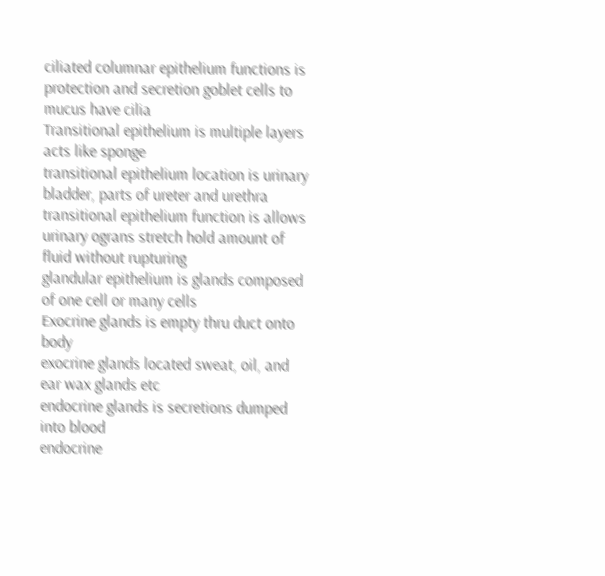ciliated columnar epithelium functions is protection and secretion goblet cells to mucus have cilia
Transitional epithelium is multiple layers acts like sponge
transitional epithelium location is urinary bladder, parts of ureter and urethra
transitional epithelium function is allows urinary ograns stretch hold amount of fluid without rupturing
glandular epithelium is glands composed of one cell or many cells
Exocrine glands is empty thru duct onto body
exocrine glands located sweat, oil, and ear wax glands etc
endocrine glands is secretions dumped into blood
endocrine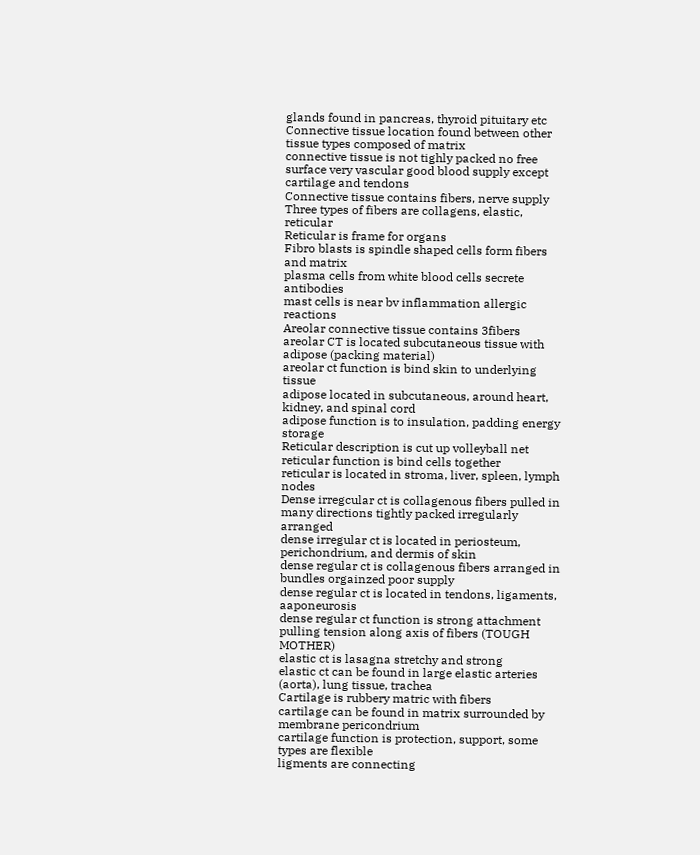glands found in pancreas, thyroid pituitary etc
Connective tissue location found between other tissue types composed of matrix
connective tissue is not tighly packed no free surface very vascular good blood supply except cartilage and tendons
Connective tissue contains fibers, nerve supply
Three types of fibers are collagens, elastic, reticular
Reticular is frame for organs
Fibro blasts is spindle shaped cells form fibers and matrix
plasma cells from white blood cells secrete antibodies
mast cells is near bv inflammation allergic reactions
Areolar connective tissue contains 3fibers
areolar CT is located subcutaneous tissue with adipose (packing material)
areolar ct function is bind skin to underlying tissue
adipose located in subcutaneous, around heart, kidney, and spinal cord
adipose function is to insulation, padding energy storage
Reticular description is cut up volleyball net
reticular function is bind cells together
reticular is located in stroma, liver, spleen, lymph nodes
Dense irregcular ct is collagenous fibers pulled in many directions tightly packed irregularly arranged
dense irregular ct is located in periosteum, perichondrium, and dermis of skin
dense regular ct is collagenous fibers arranged in bundles orgainzed poor supply
dense regular ct is located in tendons, ligaments, aaponeurosis
dense regular ct function is strong attachment pulling tension along axis of fibers (TOUGH MOTHER)
elastic ct is lasagna stretchy and strong
elastic ct can be found in large elastic arteries (aorta), lung tissue, trachea
Cartilage is rubbery matric with fibers
cartilage can be found in matrix surrounded by membrane pericondrium
cartilage function is protection, support, some types are flexible
ligments are connecting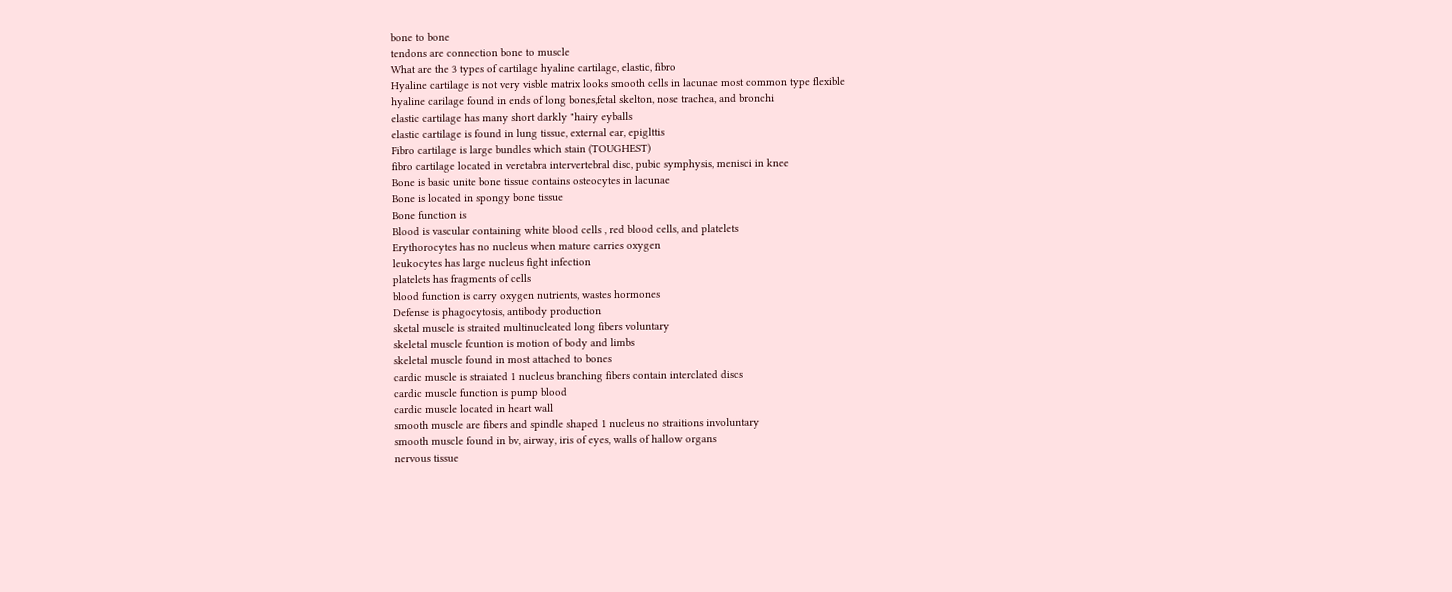bone to bone
tendons are connection bone to muscle
What are the 3 types of cartilage hyaline cartilage, elastic, fibro
Hyaline cartilage is not very visble matrix looks smooth cells in lacunae most common type flexible
hyaline carilage found in ends of long bones,fetal skelton, nose trachea, and bronchi
elastic cartilage has many short darkly "hairy eyballs
elastic cartilage is found in lung tissue, external ear, epiglttis
Fibro cartilage is large bundles which stain (TOUGHEST)
fibro cartilage located in veretabra intervertebral disc, pubic symphysis, menisci in knee
Bone is basic unite bone tissue contains osteocytes in lacunae
Bone is located in spongy bone tissue
Bone function is
Blood is vascular containing white blood cells , red blood cells, and platelets
Erythorocytes has no nucleus when mature carries oxygen
leukocytes has large nucleus fight infection
platelets has fragments of cells
blood function is carry oxygen nutrients, wastes hormones
Defense is phagocytosis, antibody production
sketal muscle is straited multinucleated long fibers voluntary
skeletal muscle fcuntion is motion of body and limbs
skeletal muscle found in most attached to bones
cardic muscle is straiated 1 nucleus branching fibers contain interclated discs
cardic muscle function is pump blood
cardic muscle located in heart wall
smooth muscle are fibers and spindle shaped 1 nucleus no straitions involuntary
smooth muscle found in bv, airway, iris of eyes, walls of hallow organs
nervous tissue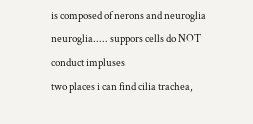is composed of nerons and neuroglia
neuroglia..... suppors cells do NOT conduct impluses
two places i can find cilia trachea,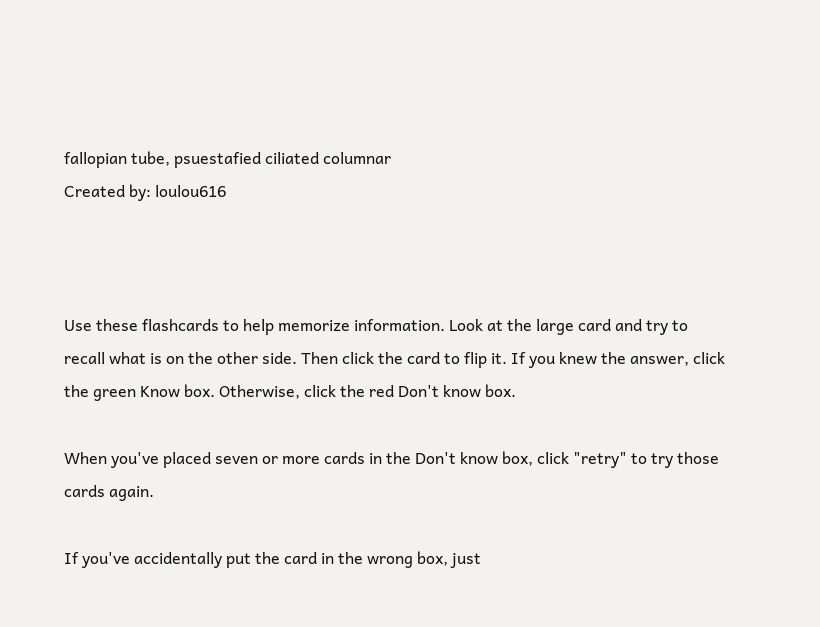fallopian tube, psuestafied ciliated columnar
Created by: loulou616



Use these flashcards to help memorize information. Look at the large card and try to recall what is on the other side. Then click the card to flip it. If you knew the answer, click the green Know box. Otherwise, click the red Don't know box.

When you've placed seven or more cards in the Don't know box, click "retry" to try those cards again.

If you've accidentally put the card in the wrong box, just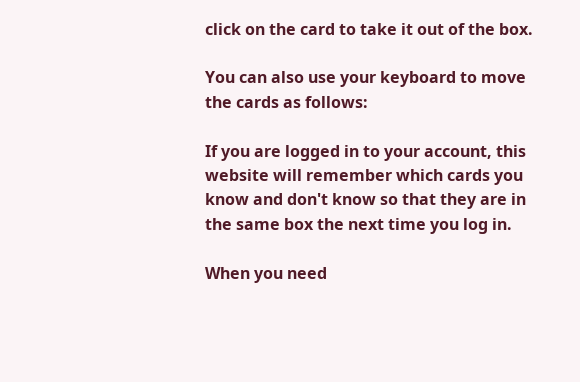click on the card to take it out of the box.

You can also use your keyboard to move the cards as follows:

If you are logged in to your account, this website will remember which cards you know and don't know so that they are in the same box the next time you log in.

When you need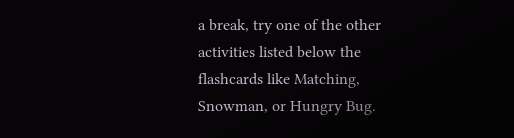a break, try one of the other activities listed below the flashcards like Matching, Snowman, or Hungry Bug.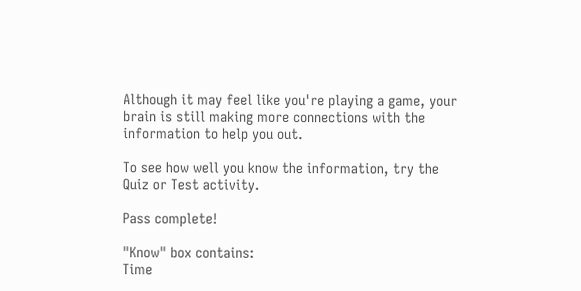Although it may feel like you're playing a game, your brain is still making more connections with the information to help you out.

To see how well you know the information, try the Quiz or Test activity.

Pass complete!

"Know" box contains:
Time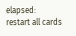elapsed:
restart all cards